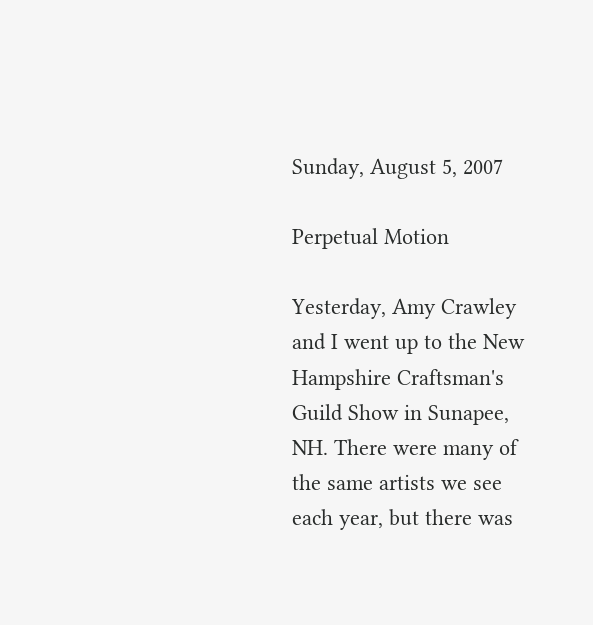Sunday, August 5, 2007

Perpetual Motion

Yesterday, Amy Crawley and I went up to the New Hampshire Craftsman's Guild Show in Sunapee, NH. There were many of the same artists we see each year, but there was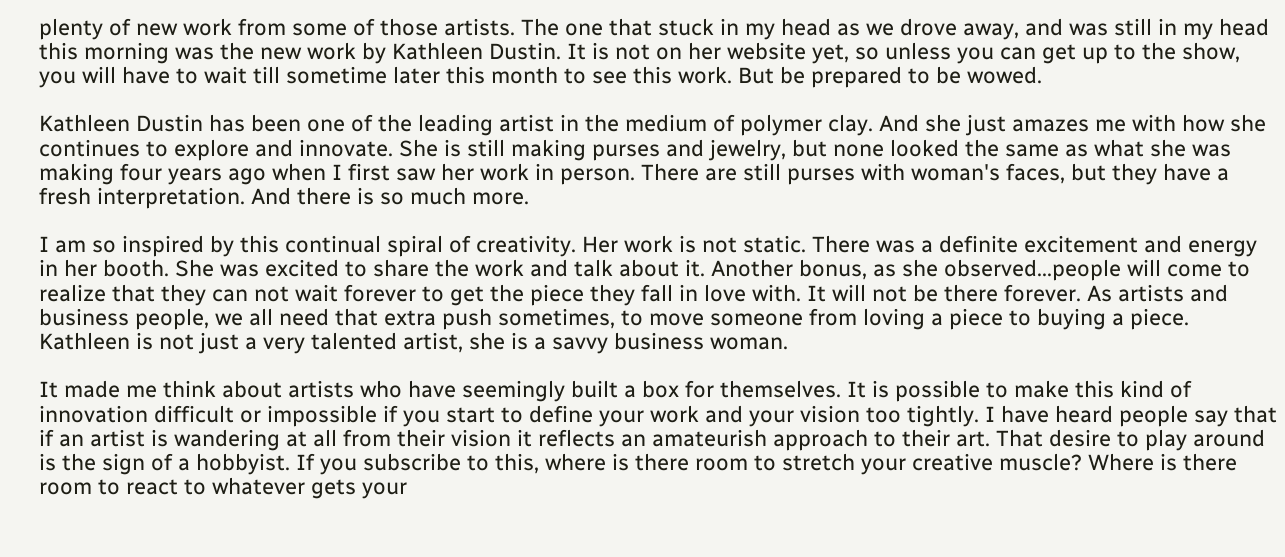plenty of new work from some of those artists. The one that stuck in my head as we drove away, and was still in my head this morning was the new work by Kathleen Dustin. It is not on her website yet, so unless you can get up to the show, you will have to wait till sometime later this month to see this work. But be prepared to be wowed.

Kathleen Dustin has been one of the leading artist in the medium of polymer clay. And she just amazes me with how she continues to explore and innovate. She is still making purses and jewelry, but none looked the same as what she was making four years ago when I first saw her work in person. There are still purses with woman's faces, but they have a fresh interpretation. And there is so much more.

I am so inspired by this continual spiral of creativity. Her work is not static. There was a definite excitement and energy in her booth. She was excited to share the work and talk about it. Another bonus, as she observed...people will come to realize that they can not wait forever to get the piece they fall in love with. It will not be there forever. As artists and business people, we all need that extra push sometimes, to move someone from loving a piece to buying a piece. Kathleen is not just a very talented artist, she is a savvy business woman.

It made me think about artists who have seemingly built a box for themselves. It is possible to make this kind of innovation difficult or impossible if you start to define your work and your vision too tightly. I have heard people say that if an artist is wandering at all from their vision it reflects an amateurish approach to their art. That desire to play around is the sign of a hobbyist. If you subscribe to this, where is there room to stretch your creative muscle? Where is there room to react to whatever gets your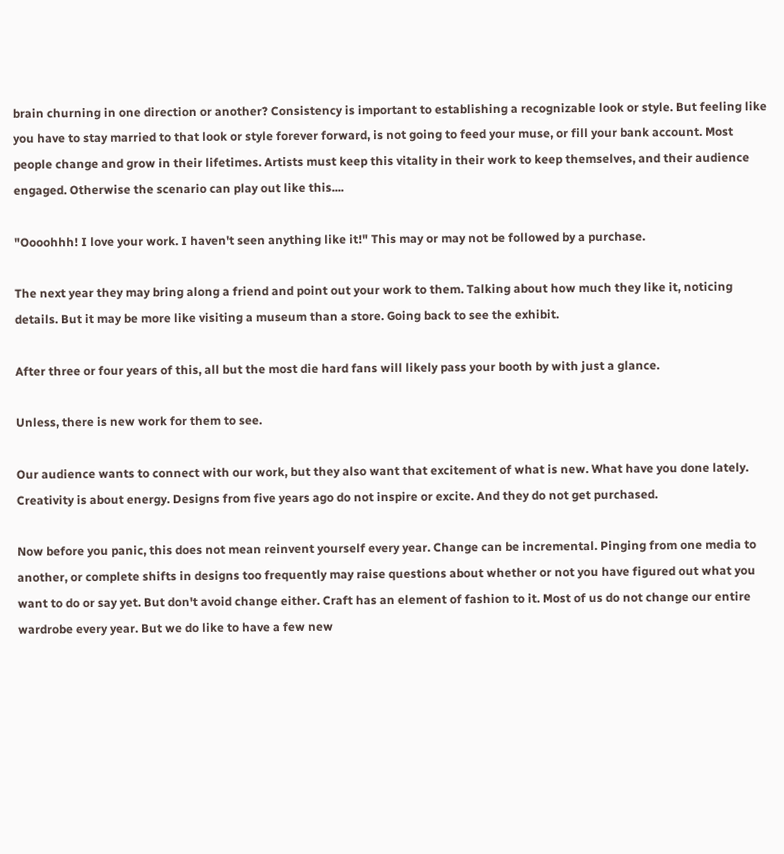brain churning in one direction or another? Consistency is important to establishing a recognizable look or style. But feeling like you have to stay married to that look or style forever forward, is not going to feed your muse, or fill your bank account. Most people change and grow in their lifetimes. Artists must keep this vitality in their work to keep themselves, and their audience engaged. Otherwise the scenario can play out like this....

"Oooohhh! I love your work. I haven't seen anything like it!" This may or may not be followed by a purchase.

The next year they may bring along a friend and point out your work to them. Talking about how much they like it, noticing details. But it may be more like visiting a museum than a store. Going back to see the exhibit.

After three or four years of this, all but the most die hard fans will likely pass your booth by with just a glance.

Unless, there is new work for them to see.

Our audience wants to connect with our work, but they also want that excitement of what is new. What have you done lately. Creativity is about energy. Designs from five years ago do not inspire or excite. And they do not get purchased.

Now before you panic, this does not mean reinvent yourself every year. Change can be incremental. Pinging from one media to another, or complete shifts in designs too frequently may raise questions about whether or not you have figured out what you want to do or say yet. But don't avoid change either. Craft has an element of fashion to it. Most of us do not change our entire wardrobe every year. But we do like to have a few new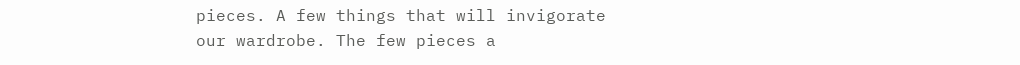pieces. A few things that will invigorate our wardrobe. The few pieces a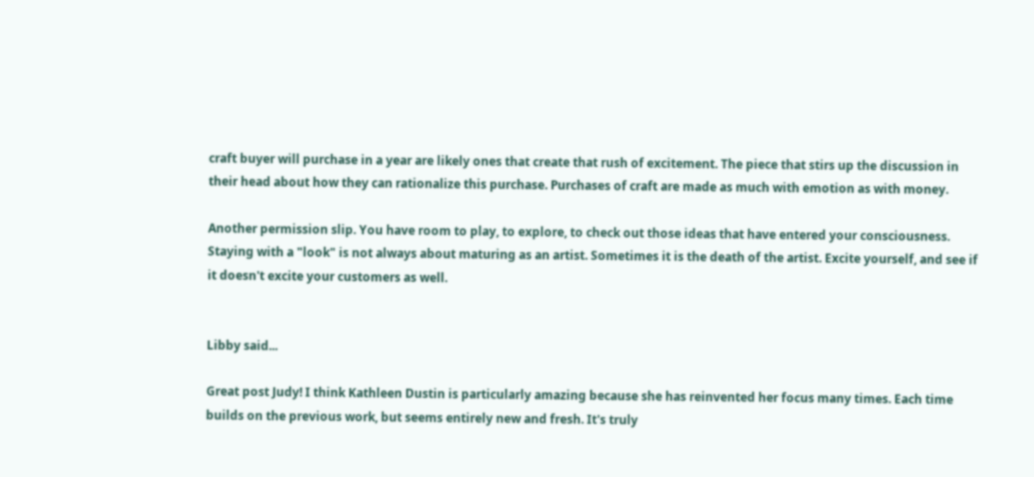craft buyer will purchase in a year are likely ones that create that rush of excitement. The piece that stirs up the discussion in their head about how they can rationalize this purchase. Purchases of craft are made as much with emotion as with money.

Another permission slip. You have room to play, to explore, to check out those ideas that have entered your consciousness. Staying with a "look" is not always about maturing as an artist. Sometimes it is the death of the artist. Excite yourself, and see if it doesn't excite your customers as well.


Libby said...

Great post Judy! I think Kathleen Dustin is particularly amazing because she has reinvented her focus many times. Each time builds on the previous work, but seems entirely new and fresh. It's truly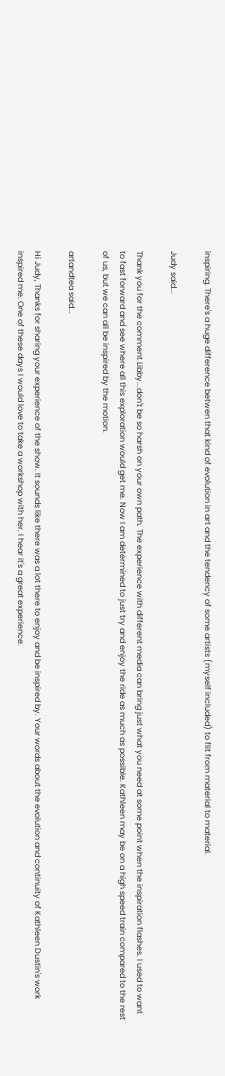inspiring. There's a huge difference betwen that kind of evolution in art and the tendency of some artists (myself included) to flit from material to material.

Judy said...

Thank you for the comment Libby...don't be so harsh on your own path. The experience with different media can bring just what you need at some point when the inspiration flashes. I used to want to fast forward and see where all this exploration would get me. Now I am determined to just try and enjoy the ride as much as possible. Kathleen may be on a high speed train compared to the rest of us, but we can all be inspired by the motion.

artandtea said...

Hi Judy, Thanks for sharing your experience of the show. It sounds like there was a lot there to enjoy and be inspired by. Your words about the evolution and continuity of Kathleen Dustin's work inspired me. One of these days I would love to take a workshop with her. I hear it's a great experience.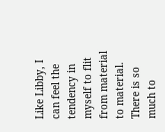Like Libby, I can feel the tendency in myself to flit from material to material. There is so much to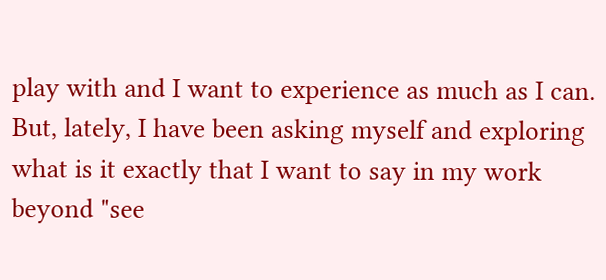play with and I want to experience as much as I can. But, lately, I have been asking myself and exploring what is it exactly that I want to say in my work beyond "see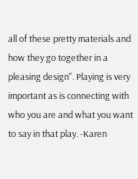all of these pretty materials and how they go together in a pleasing design". Playing is very important as is connecting with who you are and what you want to say in that play. -Karen